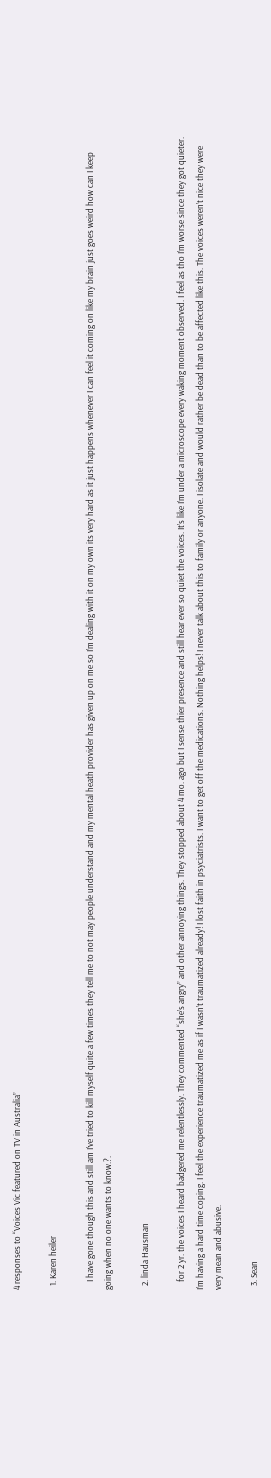4 responses to “Voices Vic featured on TV in Australia”

  1. Karen heiler

    I have gone though this and still am I’ve tried to kill myself quite a few times they tell me to not may people understand and my mental heath provider has given up on me so I’m dealing with it on my own its very hard as it just happens whenever I can feel it coming on like my brain just goes weird how can I keep going when no one wants to know.?.

  2. linda Hausman

    for 2 yr. the voices I heard badgered me relentlessly. They commented “she’s angry” and other annoying things. They stopped about 4 mo. ago but I sense thier presence and still hear ever so quiet the voices. It’s like I’m under a microscope every waking moment observed. I feel as tho I’m worse since they got quieter. I’m having a hard time coping. I feel the experience traumatized me as if I wasn’t traumatized already! I lost faith in psyciatrists. I want to get off the medications. Nothing helps! I never talk about this to family or anyone. I isolate and would rather be dead than to be affected like this. The voices weren’t nice they were very mean and abusive.

  3. Sean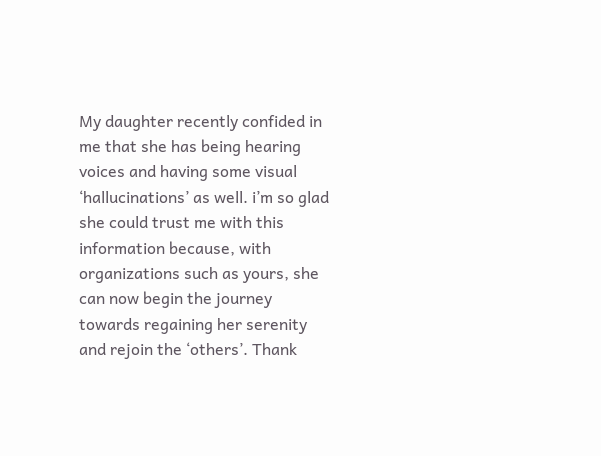My daughter recently confided in me that she has being hearing voices and having some visual ‘hallucinations’ as well. i’m so glad she could trust me with this information because, with organizations such as yours, she can now begin the journey towards regaining her serenity and rejoin the ‘others’. Thank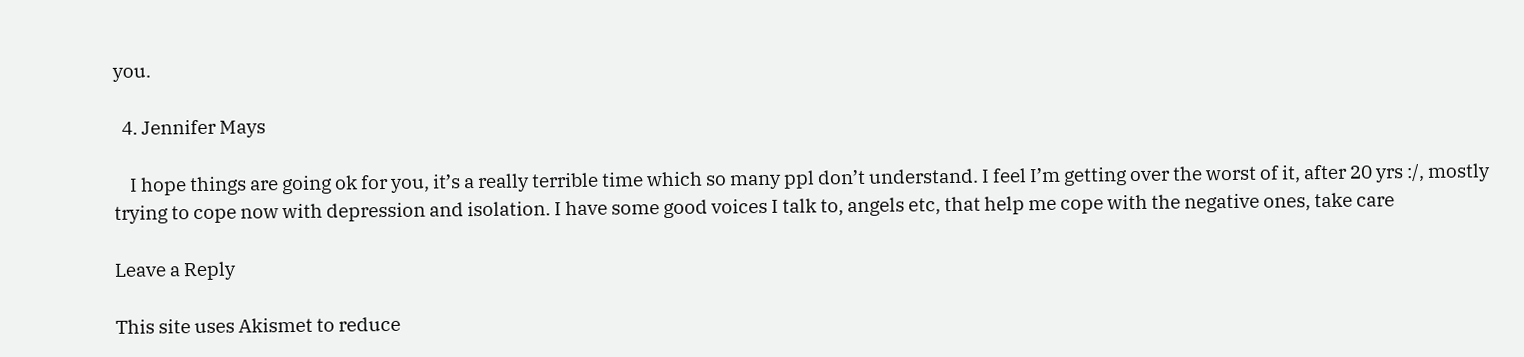you.

  4. Jennifer Mays

    I hope things are going ok for you, it’s a really terrible time which so many ppl don’t understand. I feel I’m getting over the worst of it, after 20 yrs :/, mostly trying to cope now with depression and isolation. I have some good voices I talk to, angels etc, that help me cope with the negative ones, take care

Leave a Reply

This site uses Akismet to reduce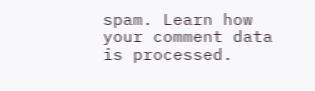spam. Learn how your comment data is processed.